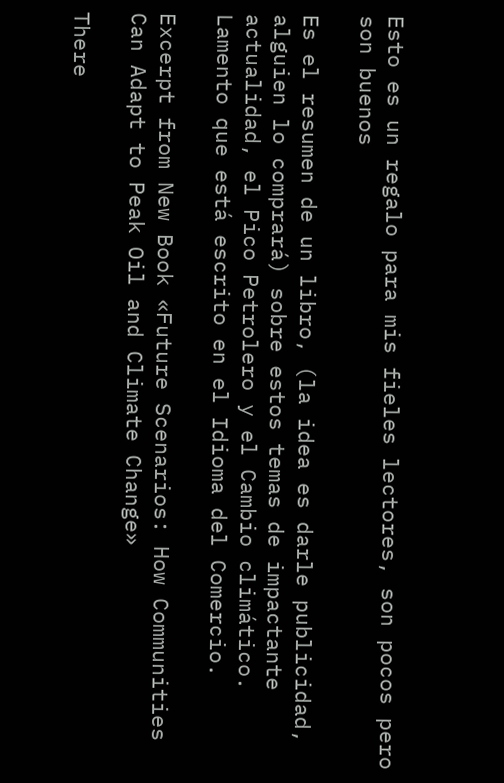Esto es un regalo para mis fieles lectores, son pocos pero son buenos

Es el resumen de un libro, (la idea es darle publicidad, alguien lo comprará) sobre estos temas de impactante actualidad, el Pico Petrolero y el Cambio climático.  Lamento que está escrito en el Idioma del Comercio.

Excerpt from New Book «Future Scenarios: How Communities Can Adapt to Peak Oil and Climate Change»

There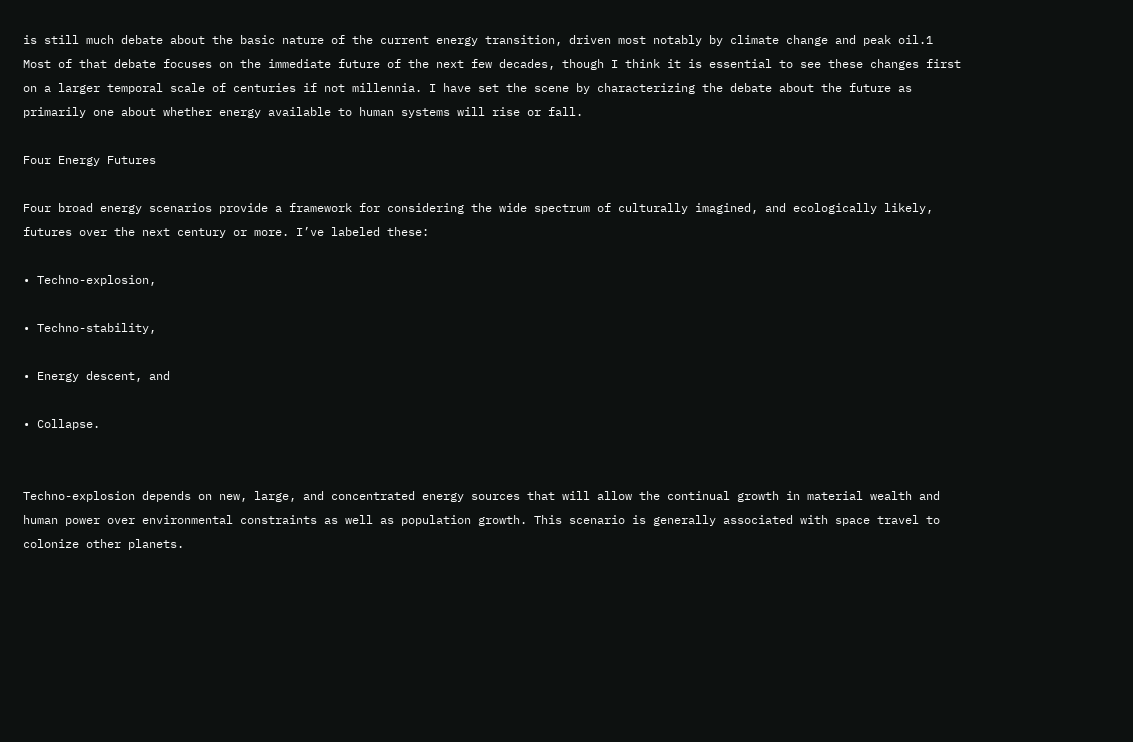is still much debate about the basic nature of the current energy transition, driven most notably by climate change and peak oil.1 Most of that debate focuses on the immediate future of the next few decades, though I think it is essential to see these changes first on a larger temporal scale of centuries if not millennia. I have set the scene by characterizing the debate about the future as primarily one about whether energy available to human systems will rise or fall.

Four Energy Futures

Four broad energy scenarios provide a framework for considering the wide spectrum of culturally imagined, and ecologically likely, futures over the next century or more. I’ve labeled these:

• Techno-explosion,

• Techno-stability,

• Energy descent, and

• Collapse.


Techno-explosion depends on new, large, and concentrated energy sources that will allow the continual growth in material wealth and human power over environmental constraints as well as population growth. This scenario is generally associated with space travel to colonize other planets.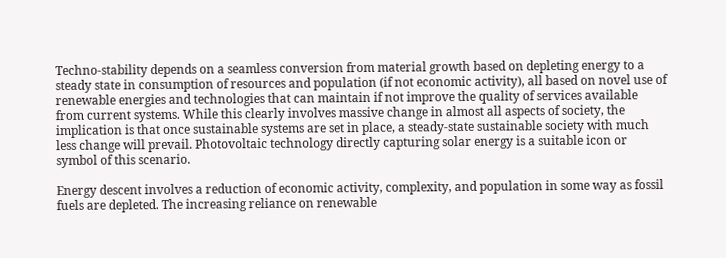Techno-stability depends on a seamless conversion from material growth based on depleting energy to a steady state in consumption of resources and population (if not economic activity), all based on novel use of renewable energies and technologies that can maintain if not improve the quality of services available from current systems. While this clearly involves massive change in almost all aspects of society, the implication is that once sustainable systems are set in place, a steady-state sustainable society with much less change will prevail. Photovoltaic technology directly capturing solar energy is a suitable icon or symbol of this scenario.

Energy descent involves a reduction of economic activity, complexity, and population in some way as fossil fuels are depleted. The increasing reliance on renewable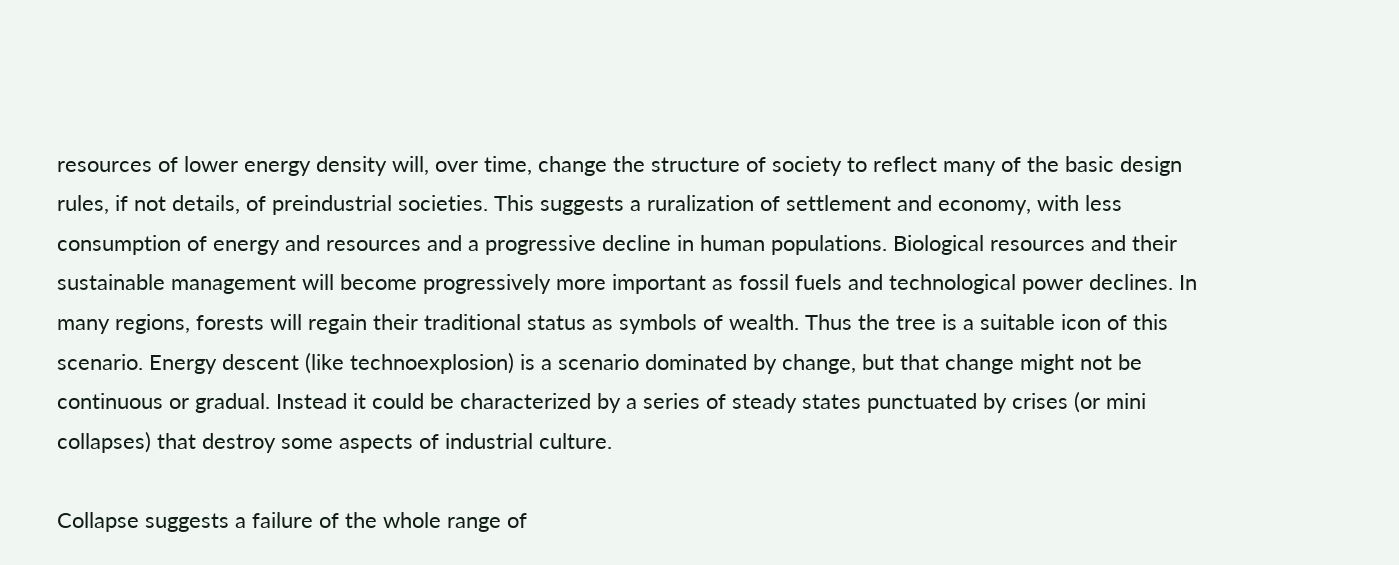resources of lower energy density will, over time, change the structure of society to reflect many of the basic design rules, if not details, of preindustrial societies. This suggests a ruralization of settlement and economy, with less consumption of energy and resources and a progressive decline in human populations. Biological resources and their sustainable management will become progressively more important as fossil fuels and technological power declines. In many regions, forests will regain their traditional status as symbols of wealth. Thus the tree is a suitable icon of this scenario. Energy descent (like technoexplosion) is a scenario dominated by change, but that change might not be continuous or gradual. Instead it could be characterized by a series of steady states punctuated by crises (or mini collapses) that destroy some aspects of industrial culture.

Collapse suggests a failure of the whole range of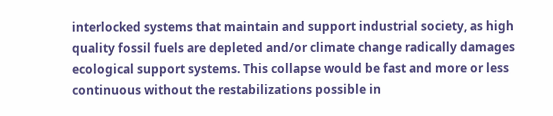interlocked systems that maintain and support industrial society, as high quality fossil fuels are depleted and/or climate change radically damages ecological support systems. This collapse would be fast and more or less continuous without the restabilizations possible in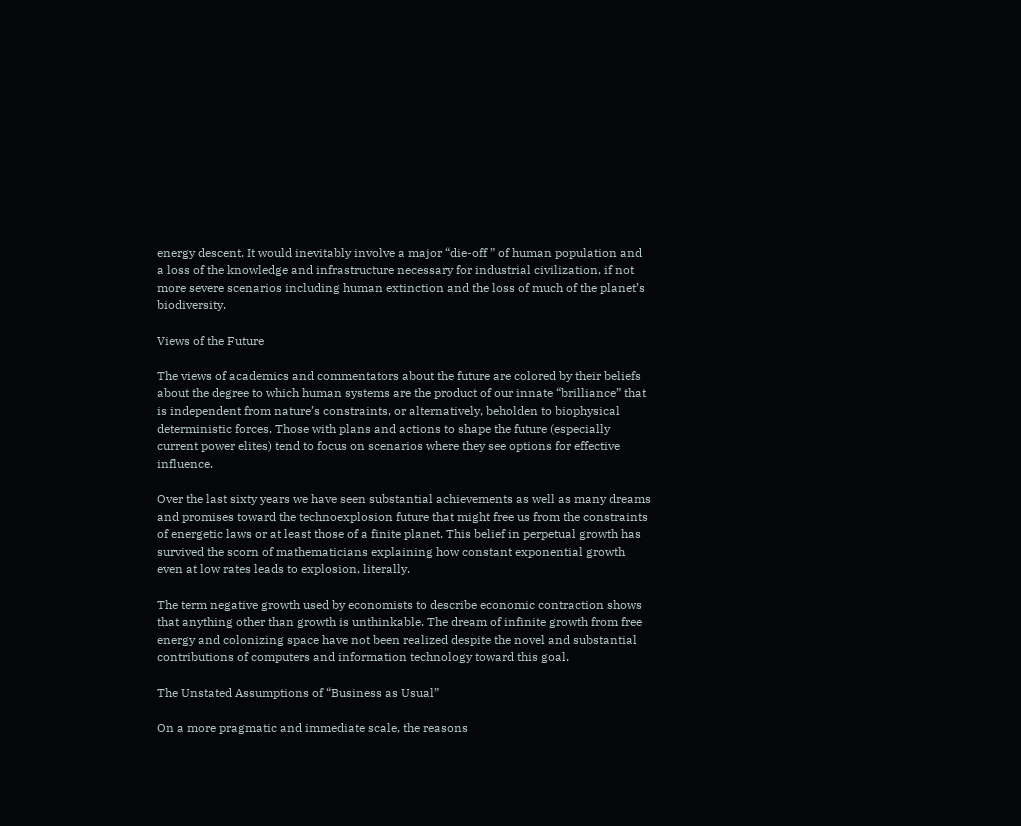energy descent. It would inevitably involve a major “die-off ” of human population and a loss of the knowledge and infrastructure necessary for industrial civilization, if not more severe scenarios including human extinction and the loss of much of the planet’s biodiversity.

Views of the Future

The views of academics and commentators about the future are colored by their beliefs about the degree to which human systems are the product of our innate “brilliance” that is independent from nature’s constraints, or alternatively, beholden to biophysical deterministic forces. Those with plans and actions to shape the future (especially current power elites) tend to focus on scenarios where they see options for effective influence.

Over the last sixty years we have seen substantial achievements as well as many dreams and promises toward the technoexplosion future that might free us from the constraints of energetic laws or at least those of a finite planet. This belief in perpetual growth has survived the scorn of mathematicians explaining how constant exponential growth even at low rates leads to explosion, literally.

The term negative growth used by economists to describe economic contraction shows that anything other than growth is unthinkable. The dream of infinite growth from free energy and colonizing space have not been realized despite the novel and substantial contributions of computers and information technology toward this goal.

The Unstated Assumptions of “Business as Usual”

On a more pragmatic and immediate scale, the reasons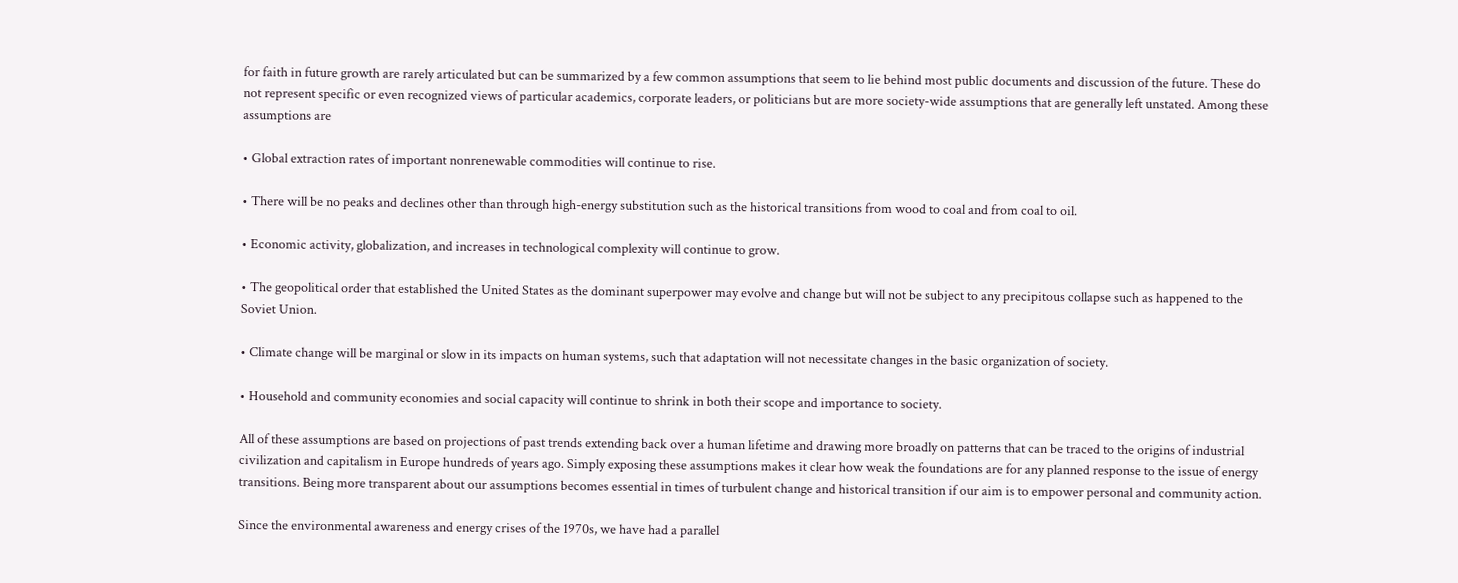for faith in future growth are rarely articulated but can be summarized by a few common assumptions that seem to lie behind most public documents and discussion of the future. These do not represent specific or even recognized views of particular academics, corporate leaders, or politicians but are more society-wide assumptions that are generally left unstated. Among these assumptions are

• Global extraction rates of important nonrenewable commodities will continue to rise.

• There will be no peaks and declines other than through high-energy substitution such as the historical transitions from wood to coal and from coal to oil.

• Economic activity, globalization, and increases in technological complexity will continue to grow.

• The geopolitical order that established the United States as the dominant superpower may evolve and change but will not be subject to any precipitous collapse such as happened to the Soviet Union.

• Climate change will be marginal or slow in its impacts on human systems, such that adaptation will not necessitate changes in the basic organization of society.

• Household and community economies and social capacity will continue to shrink in both their scope and importance to society.

All of these assumptions are based on projections of past trends extending back over a human lifetime and drawing more broadly on patterns that can be traced to the origins of industrial civilization and capitalism in Europe hundreds of years ago. Simply exposing these assumptions makes it clear how weak the foundations are for any planned response to the issue of energy transitions. Being more transparent about our assumptions becomes essential in times of turbulent change and historical transition if our aim is to empower personal and community action.

Since the environmental awareness and energy crises of the 1970s, we have had a parallel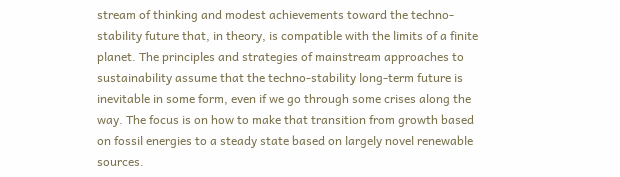stream of thinking and modest achievements toward the techno-stability future that, in theory, is compatible with the limits of a finite planet. The principles and strategies of mainstream approaches to sustainability assume that the techno-stability long-term future is inevitable in some form, even if we go through some crises along the way. The focus is on how to make that transition from growth based on fossil energies to a steady state based on largely novel renewable sources.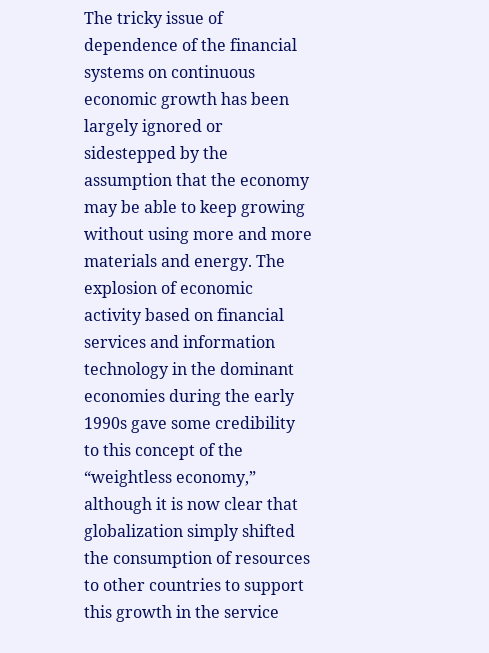The tricky issue of dependence of the financial systems on continuous economic growth has been largely ignored or sidestepped by the assumption that the economy may be able to keep growing without using more and more materials and energy. The explosion of economic activity based on financial services and information technology in the dominant economies during the early 1990s gave some credibility to this concept of the “weightless economy,” although it is now clear that globalization simply shifted the consumption of resources to other countries to support this growth in the service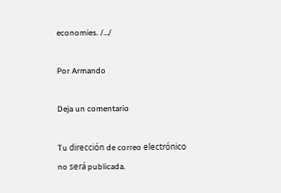economies. /…/

Por Armando

Deja un comentario

Tu dirección de correo electrónico no será publicada.